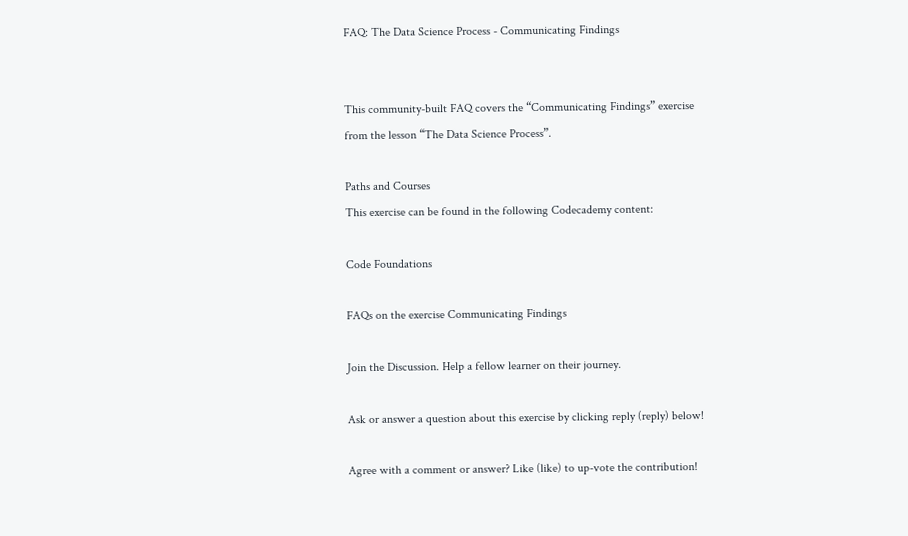FAQ: The Data Science Process - Communicating Findings


This community-built FAQ covers the “Communicating Findings” exercise from the lesson “The Data Science Process”.

Paths and Courses
This exercise can be found in the following Codecademy content:

Code Foundations

FAQs on the exercise Communicating Findings

Join the Discussion. Help a fellow learner on their journey.

Ask or answer a question about this exercise by clicking reply (reply) below!

Agree with a comment or answer? Like (like) to up-vote the contribution!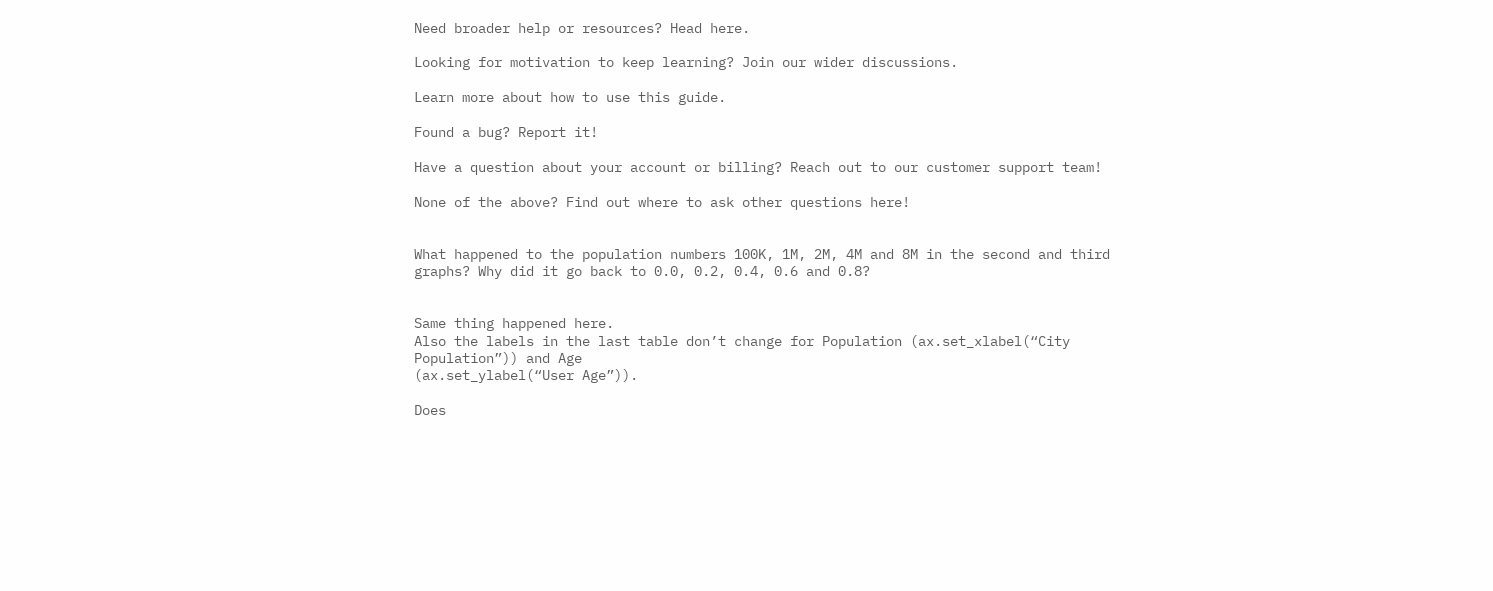Need broader help or resources? Head here.

Looking for motivation to keep learning? Join our wider discussions.

Learn more about how to use this guide.

Found a bug? Report it!

Have a question about your account or billing? Reach out to our customer support team!

None of the above? Find out where to ask other questions here!


What happened to the population numbers 100K, 1M, 2M, 4M and 8M in the second and third graphs? Why did it go back to 0.0, 0.2, 0.4, 0.6 and 0.8?


Same thing happened here.
Also the labels in the last table don’t change for Population (ax.set_xlabel(“City Population”)) and Age
(ax.set_ylabel(“User Age”)).

Does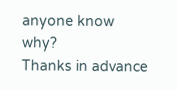anyone know why?
Thanks in advance